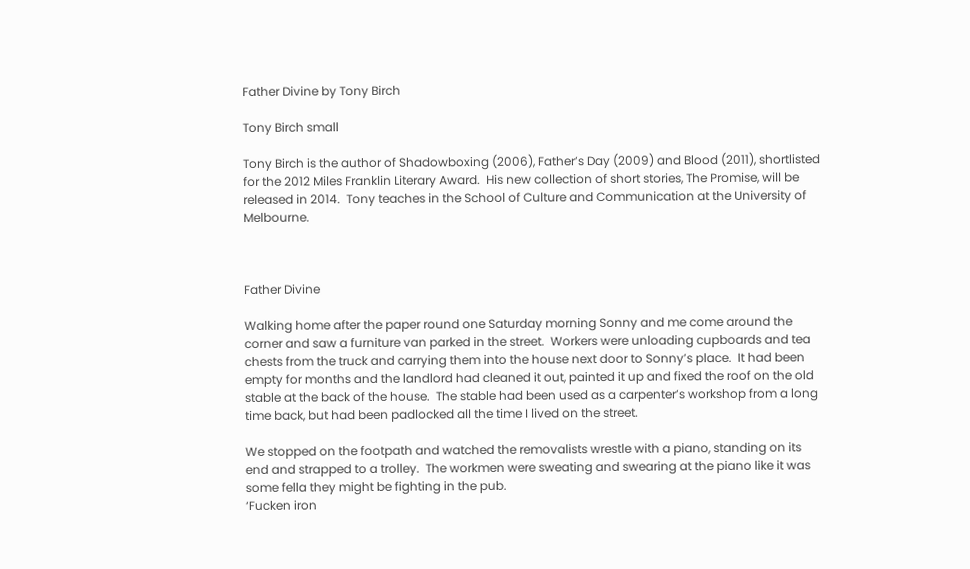Father Divine by Tony Birch

Tony Birch small

Tony Birch is the author of Shadowboxing (2006), Father’s Day (2009) and Blood (2011), shortlisted for the 2012 Miles Franklin Literary Award.  His new collection of short stories, The Promise, will be released in 2014.  Tony teaches in the School of Culture and Communication at the University of Melbourne.



Father Divine

Walking home after the paper round one Saturday morning Sonny and me come around the corner and saw a furniture van parked in the street.  Workers were unloading cupboards and tea chests from the truck and carrying them into the house next door to Sonny’s place.  It had been empty for months and the landlord had cleaned it out, painted it up and fixed the roof on the old stable at the back of the house.  The stable had been used as a carpenter’s workshop from a long time back, but had been padlocked all the time I lived on the street.

We stopped on the footpath and watched the removalists wrestle with a piano, standing on its end and strapped to a trolley.  The workmen were sweating and swearing at the piano like it was some fella they might be fighting in the pub.
‘Fucken iron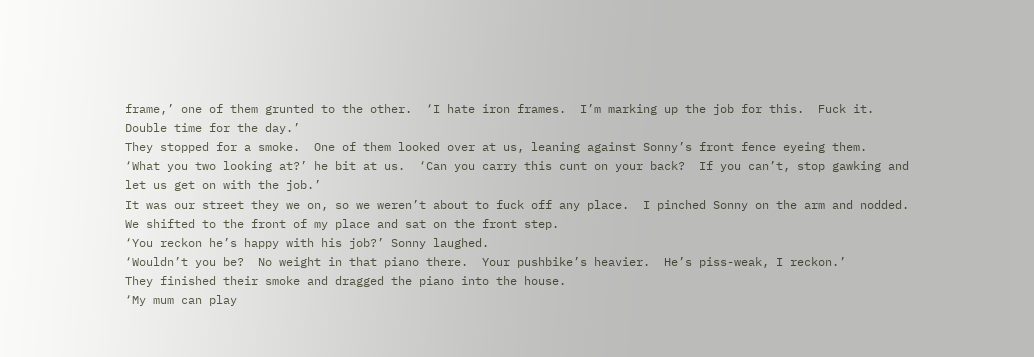frame,’ one of them grunted to the other.  ‘I hate iron frames.  I’m marking up the job for this.  Fuck it.  Double time for the day.’
They stopped for a smoke.  One of them looked over at us, leaning against Sonny’s front fence eyeing them.
‘What you two looking at?’ he bit at us.  ‘Can you carry this cunt on your back?  If you can’t, stop gawking and let us get on with the job.’
It was our street they we on, so we weren’t about to fuck off any place.  I pinched Sonny on the arm and nodded.  We shifted to the front of my place and sat on the front step.
‘You reckon he’s happy with his job?’ Sonny laughed.
‘Wouldn’t you be?  No weight in that piano there.  Your pushbike’s heavier.  He’s piss-weak, I reckon.’
They finished their smoke and dragged the piano into the house.
‘My mum can play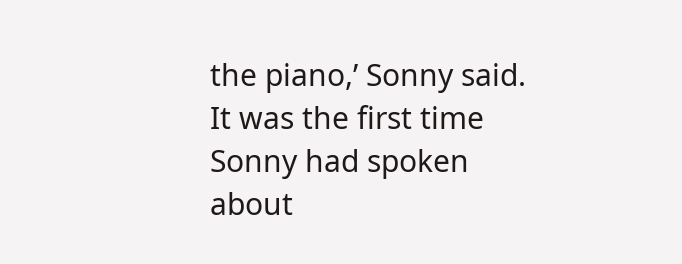the piano,’ Sonny said.
It was the first time Sonny had spoken about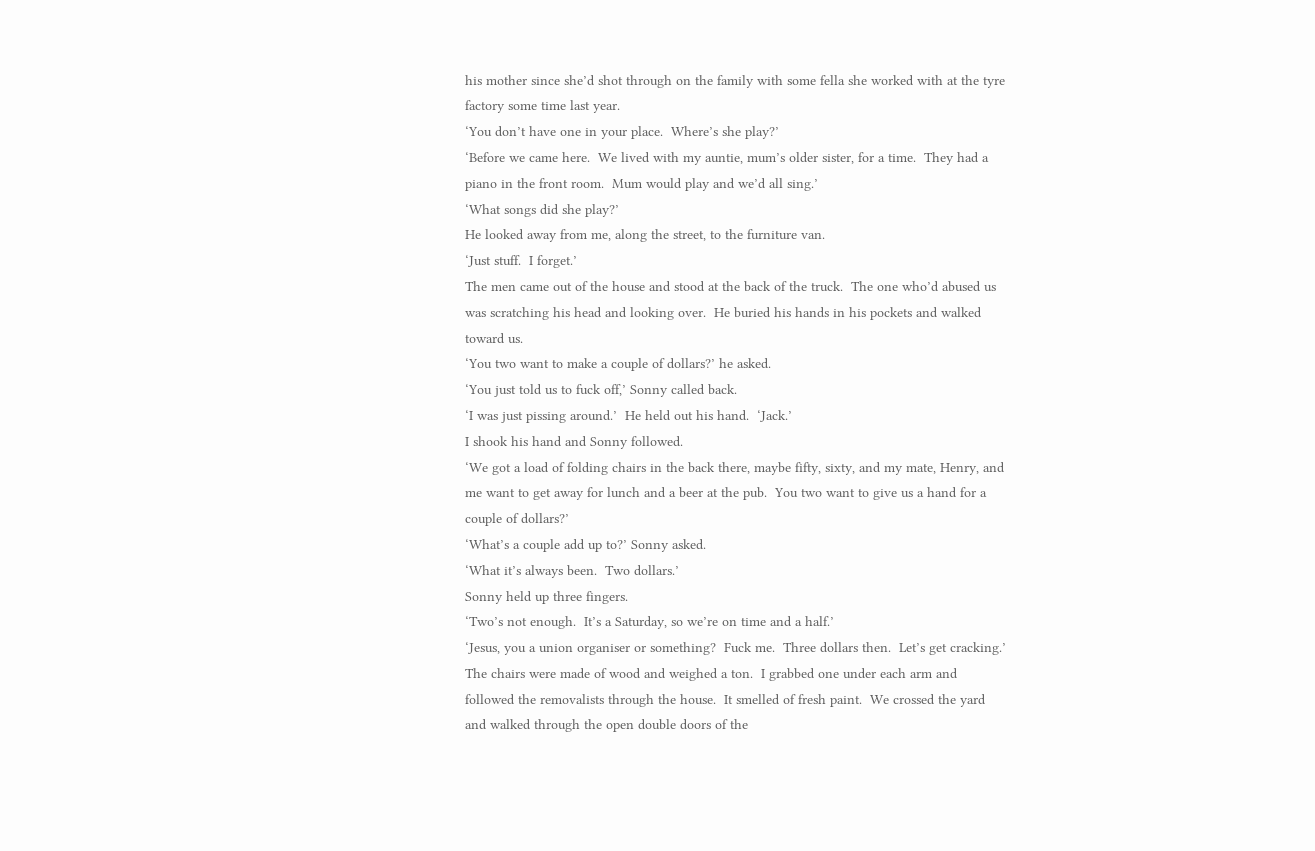his mother since she’d shot through on the family with some fella she worked with at the tyre factory some time last year.
‘You don’t have one in your place.  Where’s she play?’
‘Before we came here.  We lived with my auntie, mum’s older sister, for a time.  They had a piano in the front room.  Mum would play and we’d all sing.’
‘What songs did she play?’
He looked away from me, along the street, to the furniture van.
‘Just stuff.  I forget.’
The men came out of the house and stood at the back of the truck.  The one who’d abused us was scratching his head and looking over.  He buried his hands in his pockets and walked toward us.
‘You two want to make a couple of dollars?’ he asked.
‘You just told us to fuck off,’ Sonny called back.
‘I was just pissing around.’  He held out his hand.  ‘Jack.’
I shook his hand and Sonny followed.
‘We got a load of folding chairs in the back there, maybe fifty, sixty, and my mate, Henry, and me want to get away for lunch and a beer at the pub.  You two want to give us a hand for a couple of dollars?’
‘What’s a couple add up to?’ Sonny asked.
‘What it’s always been.  Two dollars.’
Sonny held up three fingers.
‘Two’s not enough.  It’s a Saturday, so we’re on time and a half.’
‘Jesus, you a union organiser or something?  Fuck me.  Three dollars then.  Let’s get cracking.’
The chairs were made of wood and weighed a ton.  I grabbed one under each arm and followed the removalists through the house.  It smelled of fresh paint.  We crossed the yard and walked through the open double doors of the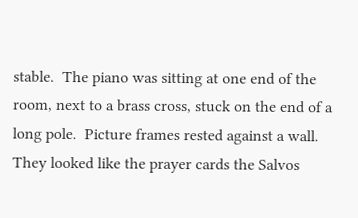stable.  The piano was sitting at one end of the room, next to a brass cross, stuck on the end of a long pole.  Picture frames rested against a wall.  They looked like the prayer cards the Salvos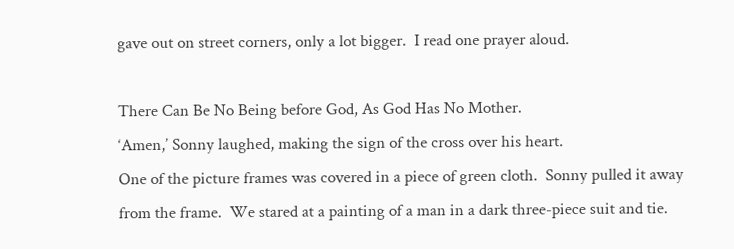gave out on street corners, only a lot bigger.  I read one prayer aloud.

There Can Be No Being before God, As God Has No Mother.
‘Amen,’ Sonny laughed, making the sign of the cross over his heart.
One of the picture frames was covered in a piece of green cloth.  Sonny pulled it away from the frame.  We stared at a painting of a man in a dark three-piece suit and tie.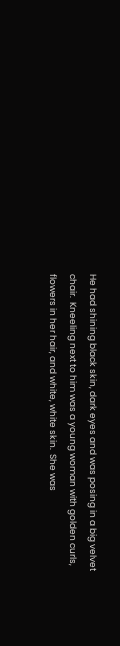He had shining black skin, dark eyes and was posing in a big velvet chair.  Kneeling next to him was a young woman with golden curls, flowers in her hair, and white, white skin.  She was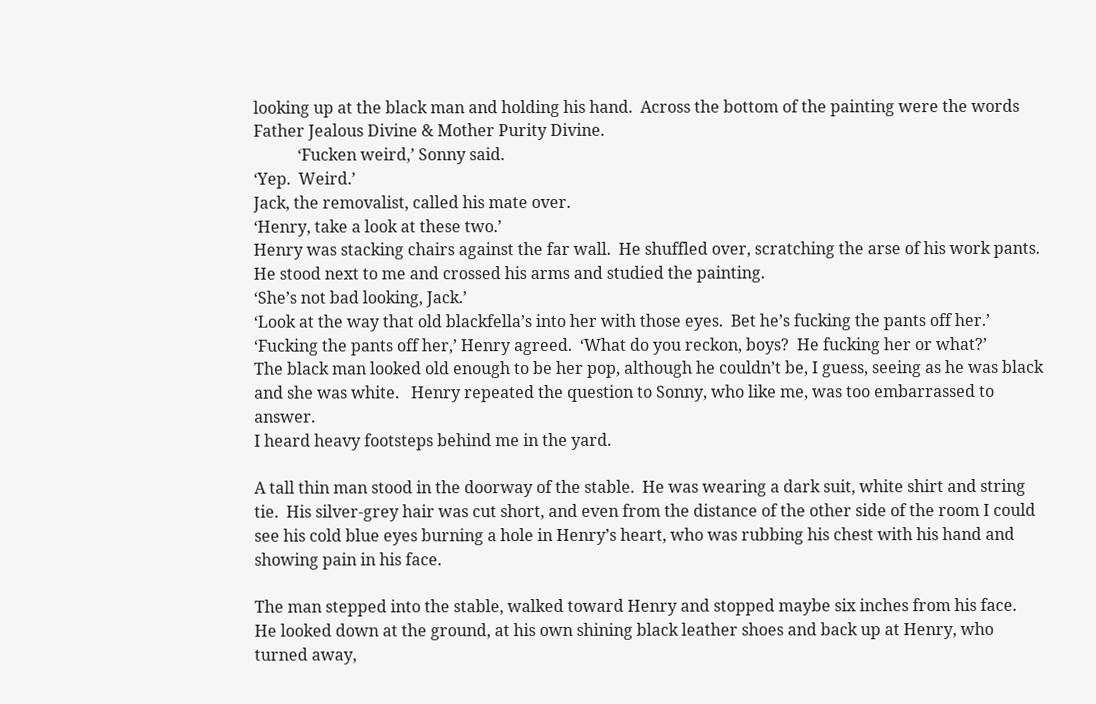looking up at the black man and holding his hand.  Across the bottom of the painting were the words Father Jealous Divine & Mother Purity Divine.
           ‘Fucken weird,’ Sonny said.
‘Yep.  Weird.’
Jack, the removalist, called his mate over.
‘Henry, take a look at these two.’
Henry was stacking chairs against the far wall.  He shuffled over, scratching the arse of his work pants.  He stood next to me and crossed his arms and studied the painting.
‘She’s not bad looking, Jack.’
‘Look at the way that old blackfella’s into her with those eyes.  Bet he’s fucking the pants off her.’
‘Fucking the pants off her,’ Henry agreed.  ‘What do you reckon, boys?  He fucking her or what?’
The black man looked old enough to be her pop, although he couldn’t be, I guess, seeing as he was black and she was white.   Henry repeated the question to Sonny, who like me, was too embarrassed to answer.
I heard heavy footsteps behind me in the yard.

A tall thin man stood in the doorway of the stable.  He was wearing a dark suit, white shirt and string tie.  His silver-grey hair was cut short, and even from the distance of the other side of the room I could see his cold blue eyes burning a hole in Henry’s heart, who was rubbing his chest with his hand and showing pain in his face.

The man stepped into the stable, walked toward Henry and stopped maybe six inches from his face.  He looked down at the ground, at his own shining black leather shoes and back up at Henry, who turned away,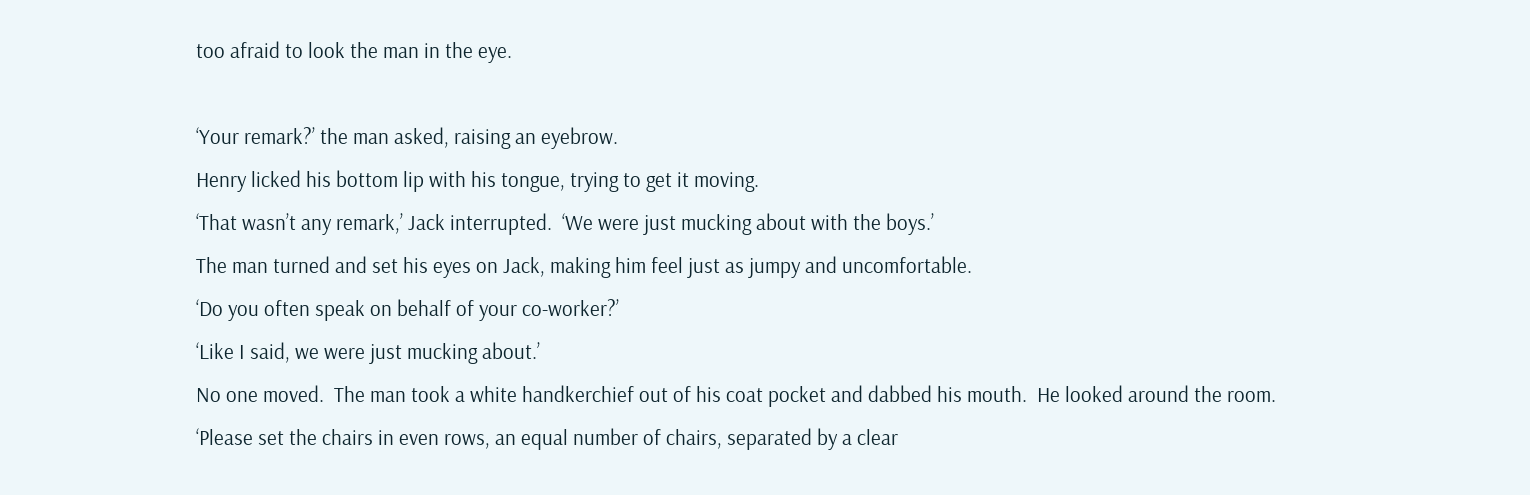too afraid to look the man in the eye.

‘Your remark?’ the man asked, raising an eyebrow.
Henry licked his bottom lip with his tongue, trying to get it moving.
‘That wasn’t any remark,’ Jack interrupted.  ‘We were just mucking about with the boys.’
The man turned and set his eyes on Jack, making him feel just as jumpy and uncomfortable.
‘Do you often speak on behalf of your co-worker?’
‘Like I said, we were just mucking about.’
No one moved.  The man took a white handkerchief out of his coat pocket and dabbed his mouth.  He looked around the room.
‘Please set the chairs in even rows, an equal number of chairs, separated by a clear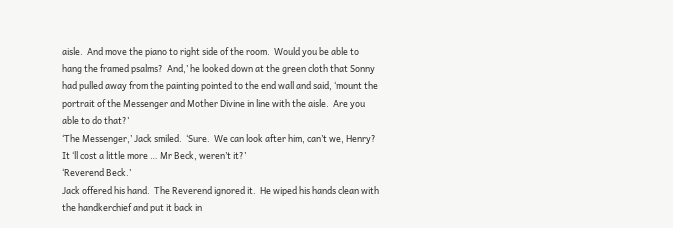aisle.  And move the piano to right side of the room.  Would you be able to hang the framed psalms?  And,’ he looked down at the green cloth that Sonny had pulled away from the painting pointed to the end wall and said, ‘mount the portrait of the Messenger and Mother Divine in line with the aisle.  Are you able to do that?’
‘The Messenger,’ Jack smiled.  ‘Sure.  We can look after him, can’t we, Henry?  It ‘ll cost a little more … Mr Beck, weren’t it?’
‘Reverend Beck.’
Jack offered his hand.  The Reverend ignored it.  He wiped his hands clean with the handkerchief and put it back in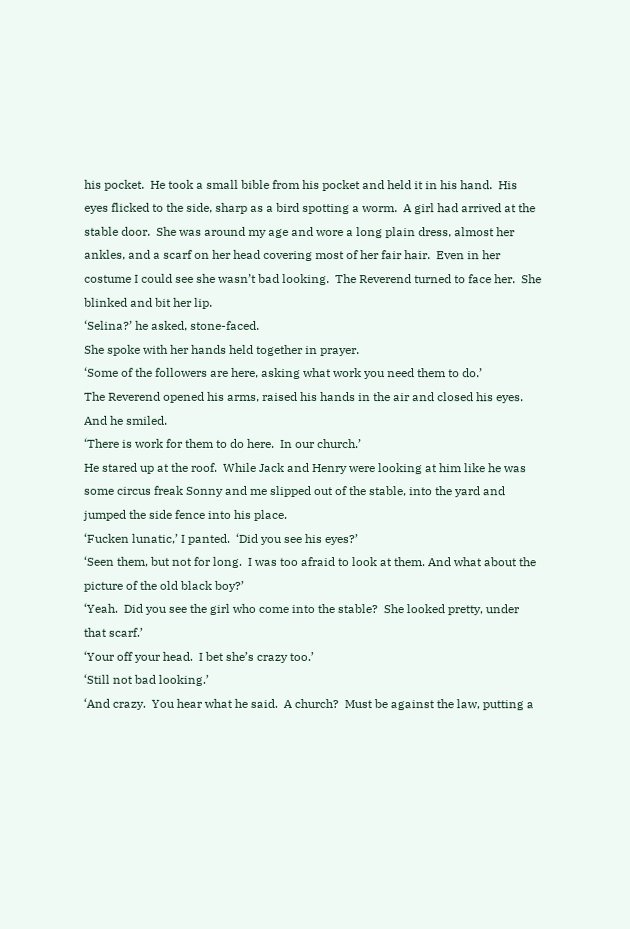his pocket.  He took a small bible from his pocket and held it in his hand.  His eyes flicked to the side, sharp as a bird spotting a worm.  A girl had arrived at the stable door.  She was around my age and wore a long plain dress, almost her ankles, and a scarf on her head covering most of her fair hair.  Even in her costume I could see she wasn’t bad looking.  The Reverend turned to face her.  She blinked and bit her lip.
‘Selina?’ he asked, stone-faced.
She spoke with her hands held together in prayer.
‘Some of the followers are here, asking what work you need them to do.’
The Reverend opened his arms, raised his hands in the air and closed his eyes.  And he smiled.
‘There is work for them to do here.  In our church.’
He stared up at the roof.  While Jack and Henry were looking at him like he was some circus freak Sonny and me slipped out of the stable, into the yard and jumped the side fence into his place.
‘Fucken lunatic,’ I panted.  ‘Did you see his eyes?’
‘Seen them, but not for long.  I was too afraid to look at them. And what about the picture of the old black boy?’
‘Yeah.  Did you see the girl who come into the stable?  She looked pretty, under that scarf.’
‘Your off your head.  I bet she’s crazy too.’
‘Still not bad looking.’
‘And crazy.  You hear what he said.  A church?  Must be against the law, putting a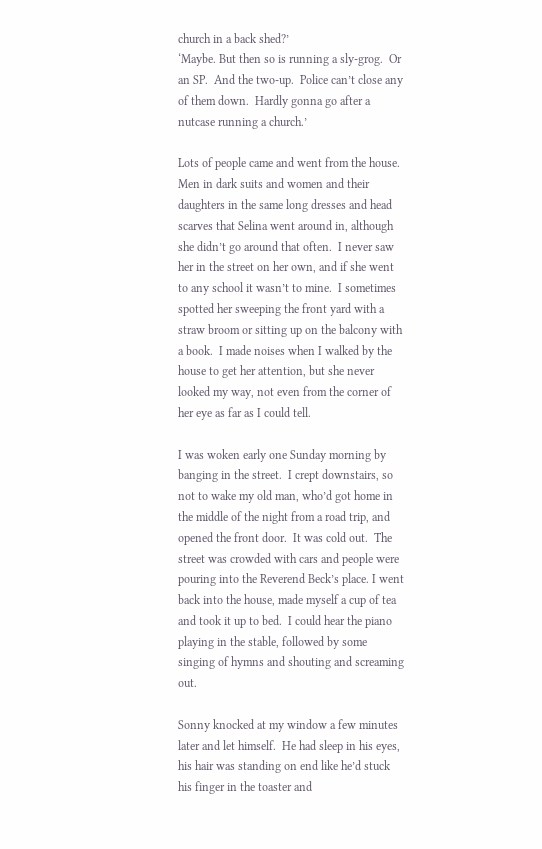church in a back shed?’
‘Maybe. But then so is running a sly-grog.  Or an SP.  And the two-up.  Police can’t close any of them down.  Hardly gonna go after a nutcase running a church.’

Lots of people came and went from the house.  Men in dark suits and women and their daughters in the same long dresses and head scarves that Selina went around in, although she didn’t go around that often.  I never saw her in the street on her own, and if she went to any school it wasn’t to mine.  I sometimes spotted her sweeping the front yard with a straw broom or sitting up on the balcony with a book.  I made noises when I walked by the house to get her attention, but she never looked my way, not even from the corner of her eye as far as I could tell.

I was woken early one Sunday morning by banging in the street.  I crept downstairs, so not to wake my old man, who’d got home in the middle of the night from a road trip, and opened the front door.  It was cold out.  The street was crowded with cars and people were pouring into the Reverend Beck’s place. I went back into the house, made myself a cup of tea and took it up to bed.  I could hear the piano playing in the stable, followed by some singing of hymns and shouting and screaming out.

Sonny knocked at my window a few minutes later and let himself.  He had sleep in his eyes, his hair was standing on end like he’d stuck his finger in the toaster and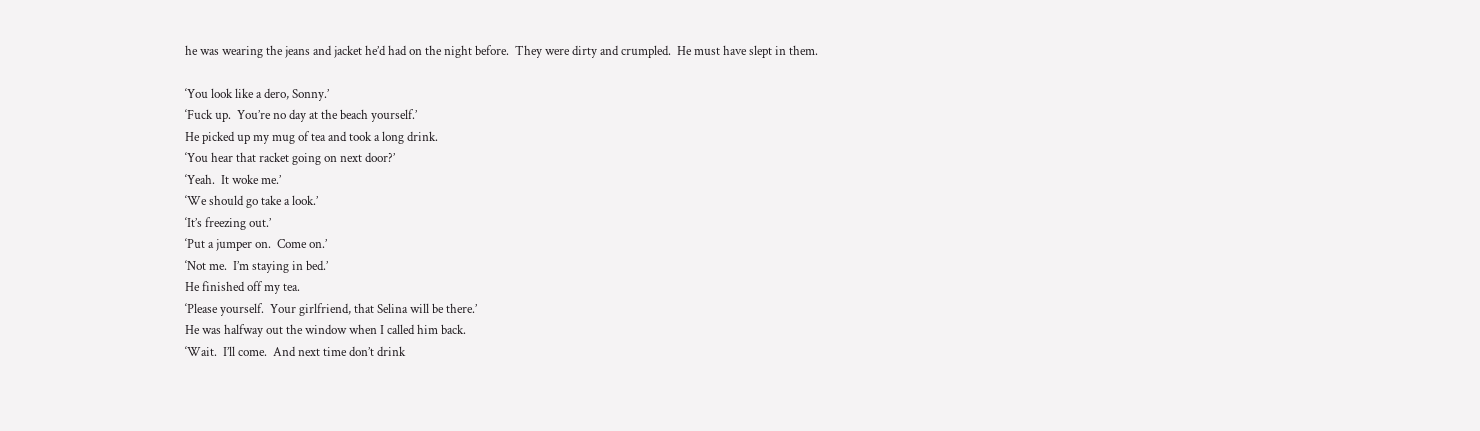he was wearing the jeans and jacket he’d had on the night before.  They were dirty and crumpled.  He must have slept in them.

‘You look like a dero, Sonny.’
‘Fuck up.  You’re no day at the beach yourself.’
He picked up my mug of tea and took a long drink.
‘You hear that racket going on next door?’
‘Yeah.  It woke me.’
‘We should go take a look.’
‘It’s freezing out.’
‘Put a jumper on.  Come on.’
‘Not me.  I’m staying in bed.’
He finished off my tea.
‘Please yourself.  Your girlfriend, that Selina will be there.’
He was halfway out the window when I called him back.
‘Wait.  I’ll come.  And next time don’t drink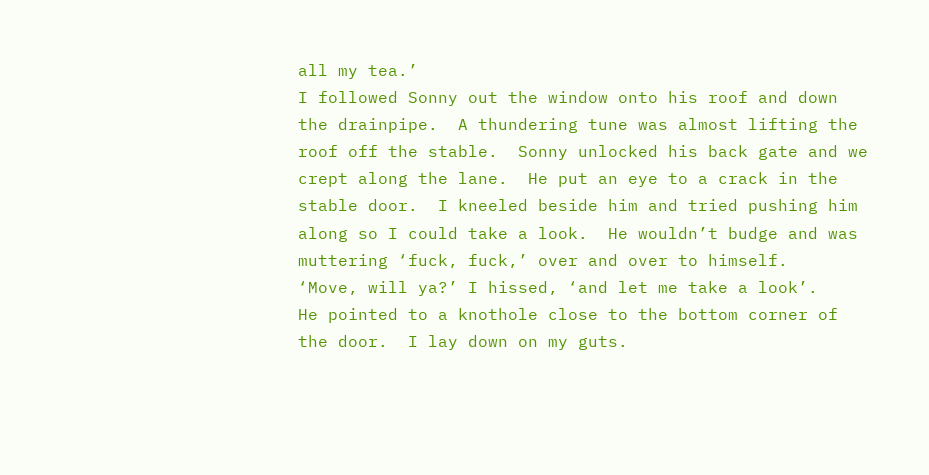all my tea.’
I followed Sonny out the window onto his roof and down the drainpipe.  A thundering tune was almost lifting the roof off the stable.  Sonny unlocked his back gate and we crept along the lane.  He put an eye to a crack in the stable door.  I kneeled beside him and tried pushing him along so I could take a look.  He wouldn’t budge and was muttering ‘fuck, fuck,’ over and over to himself.
‘Move, will ya?’ I hissed, ‘and let me take a look’.
He pointed to a knothole close to the bottom corner of the door.  I lay down on my guts.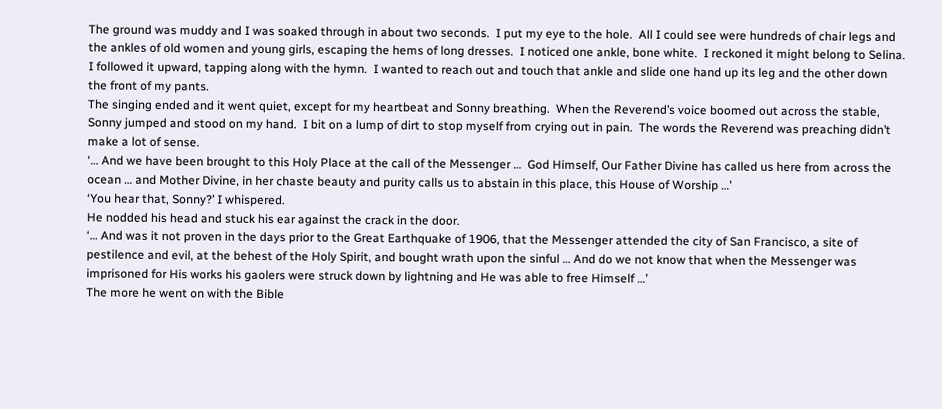The ground was muddy and I was soaked through in about two seconds.  I put my eye to the hole.  All I could see were hundreds of chair legs and the ankles of old women and young girls, escaping the hems of long dresses.  I noticed one ankle, bone white.  I reckoned it might belong to Selina.  I followed it upward, tapping along with the hymn.  I wanted to reach out and touch that ankle and slide one hand up its leg and the other down the front of my pants.
The singing ended and it went quiet, except for my heartbeat and Sonny breathing.  When the Reverend’s voice boomed out across the stable, Sonny jumped and stood on my hand.  I bit on a lump of dirt to stop myself from crying out in pain.  The words the Reverend was preaching didn’t make a lot of sense.
‘… And we have been brought to this Holy Place at the call of the Messenger …  God Himself, Our Father Divine has called us here from across the ocean … and Mother Divine, in her chaste beauty and purity calls us to abstain in this place, this House of Worship …’
‘You hear that, Sonny?’ I whispered.
He nodded his head and stuck his ear against the crack in the door.
‘… And was it not proven in the days prior to the Great Earthquake of 1906, that the Messenger attended the city of San Francisco, a site of pestilence and evil, at the behest of the Holy Spirit, and bought wrath upon the sinful … And do we not know that when the Messenger was imprisoned for His works his gaolers were struck down by lightning and He was able to free Himself …’
The more he went on with the Bible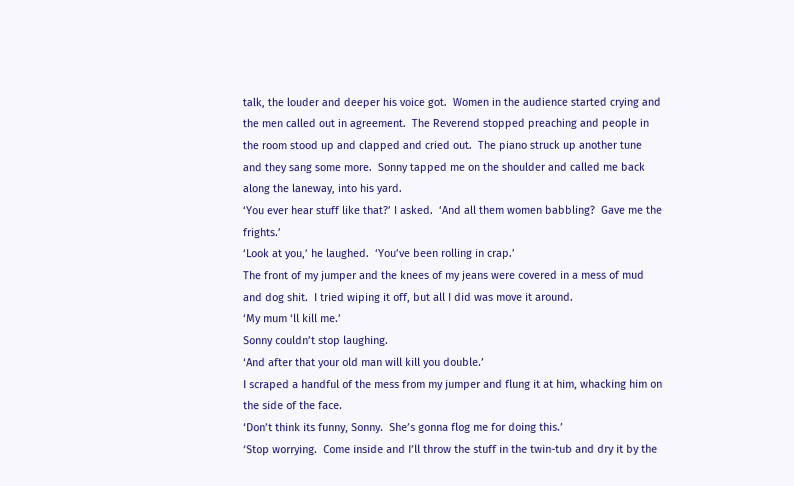talk, the louder and deeper his voice got.  Women in the audience started crying and the men called out in agreement.  The Reverend stopped preaching and people in the room stood up and clapped and cried out.  The piano struck up another tune and they sang some more.  Sonny tapped me on the shoulder and called me back along the laneway, into his yard.
‘You ever hear stuff like that?’ I asked.  ‘And all them women babbling?  Gave me the frights.’
‘Look at you,’ he laughed.  ‘You’ve been rolling in crap.’
The front of my jumper and the knees of my jeans were covered in a mess of mud and dog shit.  I tried wiping it off, but all I did was move it around.
‘My mum ‘ll kill me.’
Sonny couldn’t stop laughing.
‘And after that your old man will kill you double.’
I scraped a handful of the mess from my jumper and flung it at him, whacking him on the side of the face.
‘Don’t think its funny, Sonny.  She’s gonna flog me for doing this.’
‘Stop worrying.  Come inside and I’ll throw the stuff in the twin-tub and dry it by the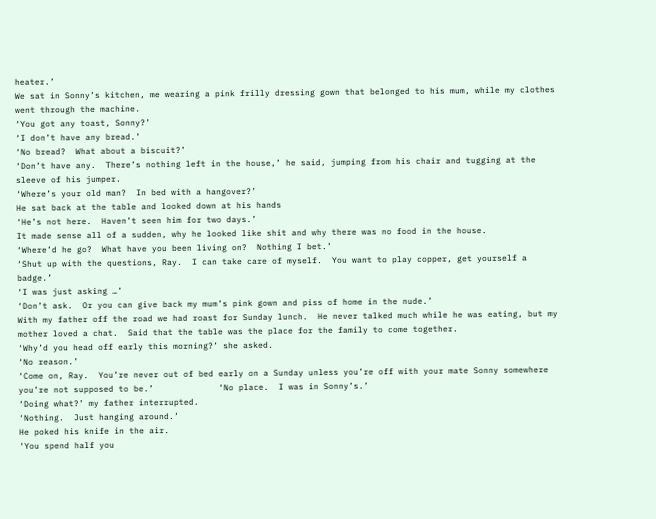heater.’
We sat in Sonny’s kitchen, me wearing a pink frilly dressing gown that belonged to his mum, while my clothes went through the machine.
‘You got any toast, Sonny?’
‘I don’t have any bread.’
‘No bread?  What about a biscuit?’
‘Don’t have any.  There’s nothing left in the house,’ he said, jumping from his chair and tugging at the sleeve of his jumper.
‘Where’s your old man?  In bed with a hangover?’
He sat back at the table and looked down at his hands
‘He’s not here.  Haven’t seen him for two days.’
It made sense all of a sudden, why he looked like shit and why there was no food in the house.
‘Where’d he go?  What have you been living on?  Nothing I bet.’
‘Shut up with the questions, Ray.  I can take care of myself.  You want to play copper, get yourself a badge.’
‘I was just asking …’
‘Don’t ask.  Or you can give back my mum’s pink gown and piss of home in the nude.’
With my father off the road we had roast for Sunday lunch.  He never talked much while he was eating, but my mother loved a chat.  Said that the table was the place for the family to come together.
‘Why’d you head off early this morning?’ she asked.
‘No reason.’
‘Come on, Ray.  You’re never out of bed early on a Sunday unless you’re off with your mate Sonny somewhere you’re not supposed to be.’             ‘No place.  I was in Sonny’s.’
‘Doing what?’ my father interrupted.
‘Nothing.  Just hanging around.’
He poked his knife in the air.
‘You spend half you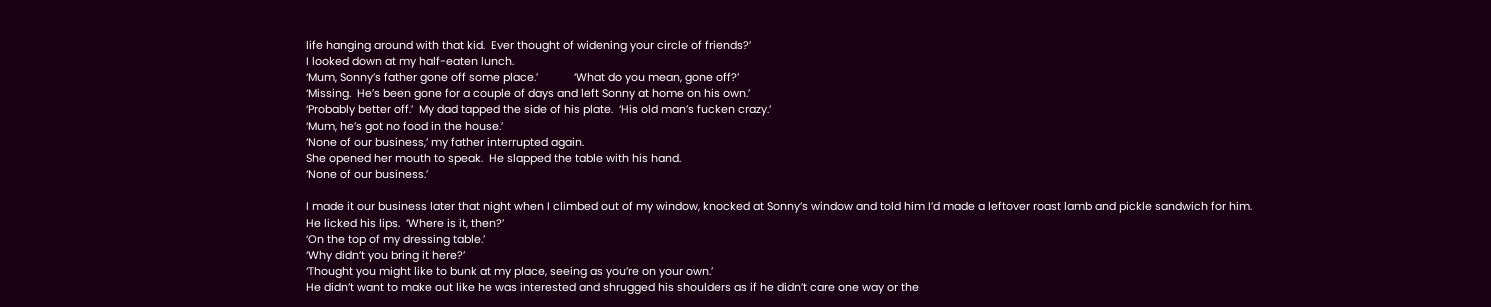life hanging around with that kid.  Ever thought of widening your circle of friends?’
I looked down at my half-eaten lunch.
‘Mum, Sonny’s father gone off some place.’            ‘What do you mean, gone off?’
‘Missing.  He’s been gone for a couple of days and left Sonny at home on his own.’
‘Probably better off.’  My dad tapped the side of his plate.  ‘His old man’s fucken crazy.’
‘Mum, he’s got no food in the house.’
‘None of our business,’ my father interrupted again.
She opened her mouth to speak.  He slapped the table with his hand.
‘None of our business.’

I made it our business later that night when I climbed out of my window, knocked at Sonny’s window and told him I’d made a leftover roast lamb and pickle sandwich for him.
He licked his lips.  ‘Where is it, then?’
‘On the top of my dressing table.’
‘Why didn’t you bring it here?’
‘Thought you might like to bunk at my place, seeing as you’re on your own.’
He didn’t want to make out like he was interested and shrugged his shoulders as if he didn’t care one way or the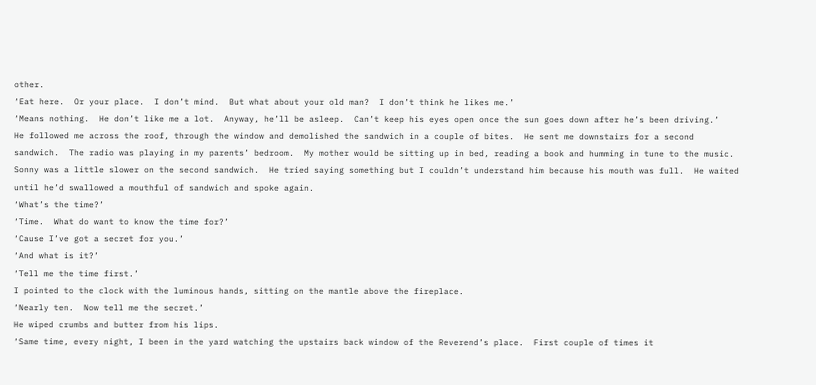other.
‘Eat here.  Or your place.  I don’t mind.  But what about your old man?  I don’t think he likes me.’
‘Means nothing.  He don’t like me a lot.  Anyway, he’ll be asleep.  Can’t keep his eyes open once the sun goes down after he’s been driving.’
He followed me across the roof, through the window and demolished the sandwich in a couple of bites.  He sent me downstairs for a second
sandwich.  The radio was playing in my parents’ bedroom.  My mother would be sitting up in bed, reading a book and humming in tune to the music.
Sonny was a little slower on the second sandwich.  He tried saying something but I couldn’t understand him because his mouth was full.  He waited until he’d swallowed a mouthful of sandwich and spoke again.
‘What’s the time?’
‘Time.  What do want to know the time for?’
‘Cause I’ve got a secret for you.’
‘And what is it?’
‘Tell me the time first.’
I pointed to the clock with the luminous hands, sitting on the mantle above the fireplace.
‘Nearly ten.  Now tell me the secret.’
He wiped crumbs and butter from his lips.
‘Same time, every night, I been in the yard watching the upstairs back window of the Reverend’s place.  First couple of times it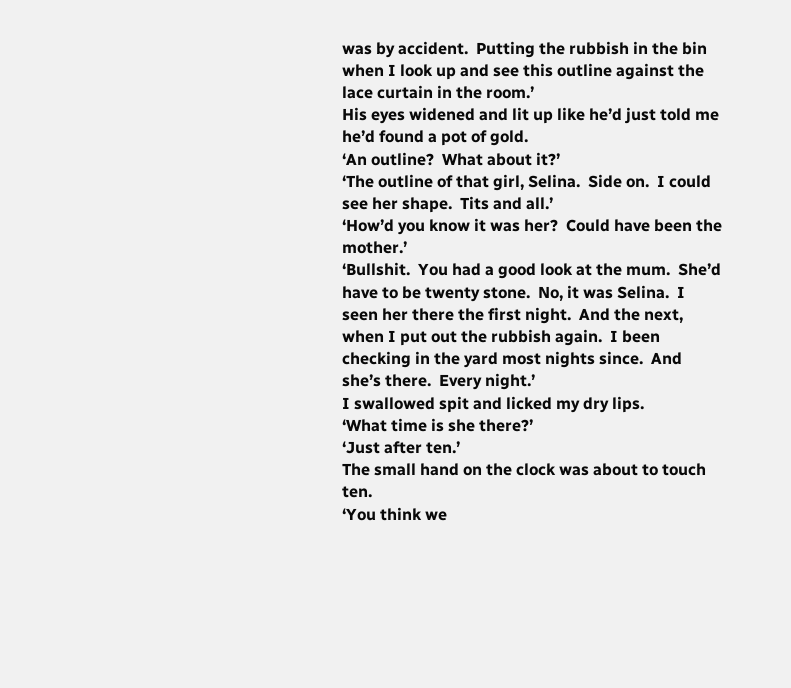was by accident.  Putting the rubbish in the bin when I look up and see this outline against the lace curtain in the room.’
His eyes widened and lit up like he’d just told me he’d found a pot of gold.
‘An outline?  What about it?’
‘The outline of that girl, Selina.  Side on.  I could see her shape.  Tits and all.’
‘How’d you know it was her?  Could have been the mother.’
‘Bullshit.  You had a good look at the mum.  She’d have to be twenty stone.  No, it was Selina.  I seen her there the first night.  And the next, when I put out the rubbish again.  I been checking in the yard most nights since.  And she’s there.  Every night.’
I swallowed spit and licked my dry lips.
‘What time is she there?’
‘Just after ten.’
The small hand on the clock was about to touch ten.
‘You think we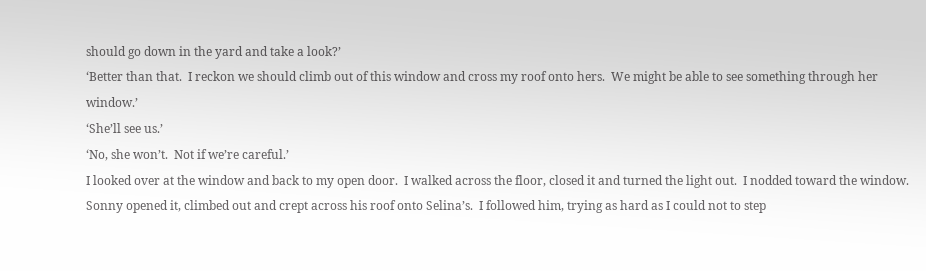should go down in the yard and take a look?’
‘Better than that.  I reckon we should climb out of this window and cross my roof onto hers.  We might be able to see something through her window.’
‘She’ll see us.’
‘No, she won’t.  Not if we’re careful.’
I looked over at the window and back to my open door.  I walked across the floor, closed it and turned the light out.  I nodded toward the window.  Sonny opened it, climbed out and crept across his roof onto Selina’s.  I followed him, trying as hard as I could not to step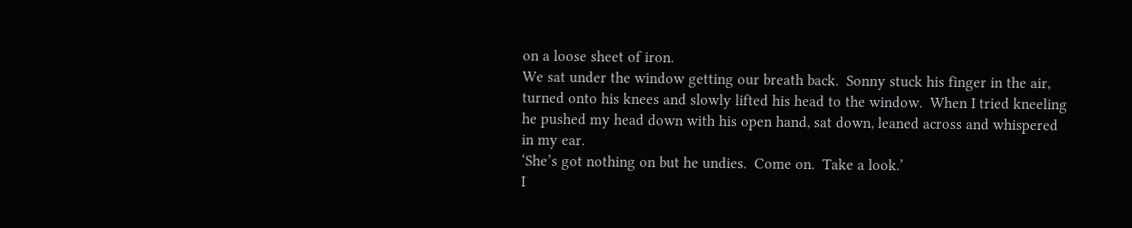on a loose sheet of iron.
We sat under the window getting our breath back.  Sonny stuck his finger in the air, turned onto his knees and slowly lifted his head to the window.  When I tried kneeling he pushed my head down with his open hand, sat down, leaned across and whispered in my ear.
‘She’s got nothing on but he undies.  Come on.  Take a look.’
I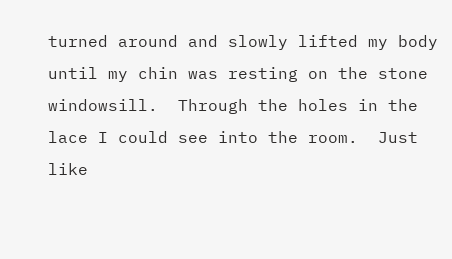turned around and slowly lifted my body until my chin was resting on the stone windowsill.  Through the holes in the lace I could see into the room.  Just like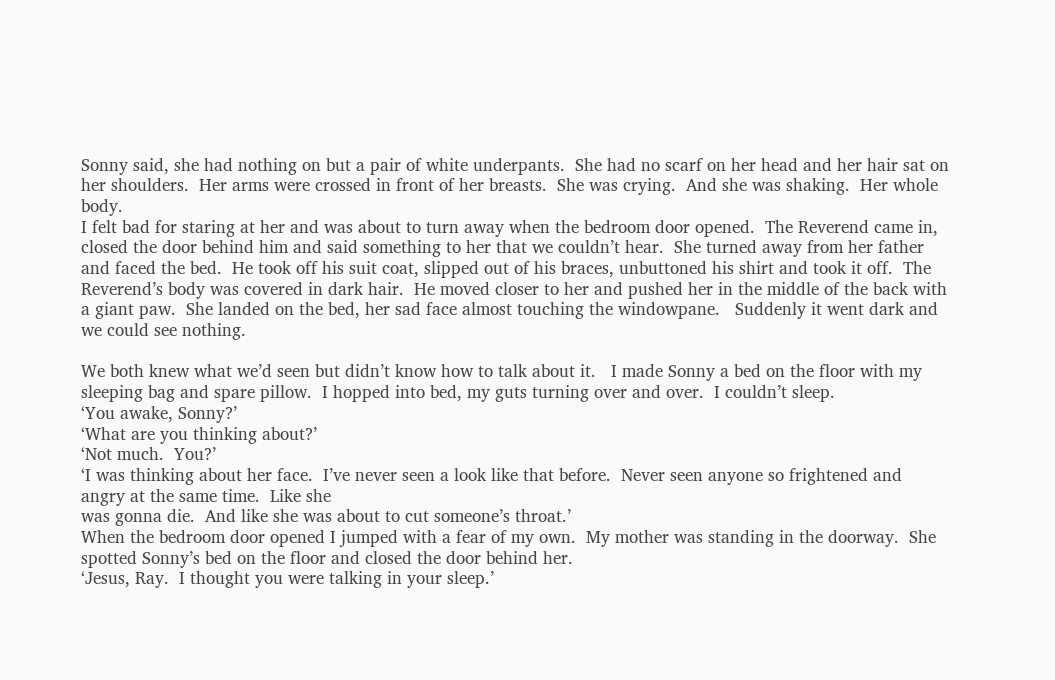Sonny said, she had nothing on but a pair of white underpants.  She had no scarf on her head and her hair sat on her shoulders.  Her arms were crossed in front of her breasts.  She was crying.  And she was shaking.  Her whole body.
I felt bad for staring at her and was about to turn away when the bedroom door opened.  The Reverend came in, closed the door behind him and said something to her that we couldn’t hear.  She turned away from her father and faced the bed.  He took off his suit coat, slipped out of his braces, unbuttoned his shirt and took it off.  The Reverend’s body was covered in dark hair.  He moved closer to her and pushed her in the middle of the back with a giant paw.  She landed on the bed, her sad face almost touching the windowpane.   Suddenly it went dark and we could see nothing.

We both knew what we’d seen but didn’t know how to talk about it.   I made Sonny a bed on the floor with my sleeping bag and spare pillow.  I hopped into bed, my guts turning over and over.  I couldn’t sleep.
‘You awake, Sonny?’
‘What are you thinking about?’
‘Not much.  You?’
‘I was thinking about her face.  I’ve never seen a look like that before.  Never seen anyone so frightened and angry at the same time.  Like she
was gonna die.  And like she was about to cut someone’s throat.’
When the bedroom door opened I jumped with a fear of my own.  My mother was standing in the doorway.  She spotted Sonny’s bed on the floor and closed the door behind her.
‘Jesus, Ray.  I thought you were talking in your sleep.’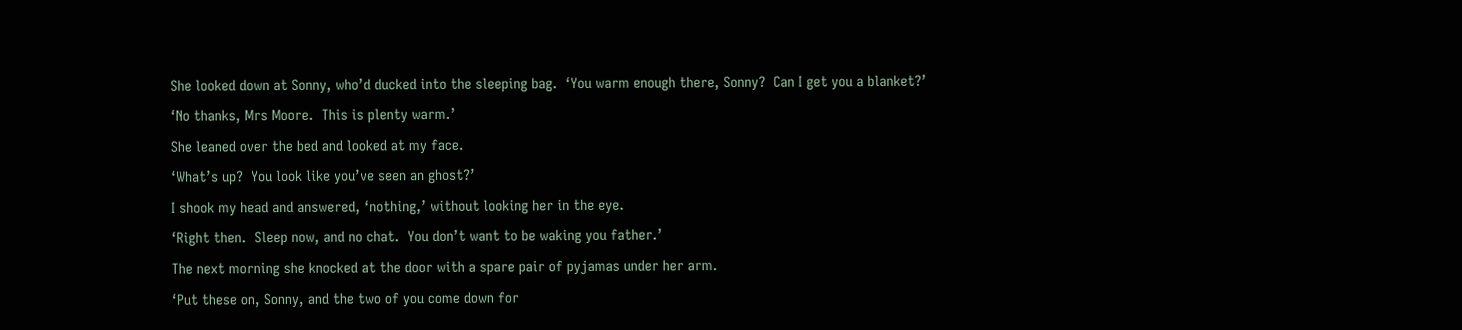She looked down at Sonny, who’d ducked into the sleeping bag.  ‘You warm enough there, Sonny?  Can I get you a blanket?’
‘No thanks, Mrs Moore.  This is plenty warm.’
She leaned over the bed and looked at my face.
‘What’s up?  You look like you’ve seen an ghost?’
I shook my head and answered, ‘nothing,’ without looking her in the eye.
‘Right then.  Sleep now, and no chat.  You don’t want to be waking you father.’
The next morning she knocked at the door with a spare pair of pyjamas under her arm.
‘Put these on, Sonny, and the two of you come down for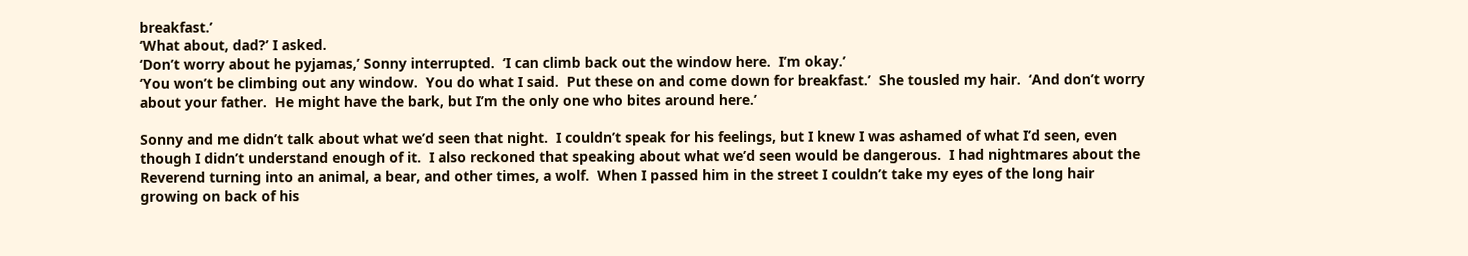breakfast.’
‘What about, dad?’ I asked.
‘Don’t worry about he pyjamas,’ Sonny interrupted.  ‘I can climb back out the window here.  I’m okay.’
‘You won’t be climbing out any window.  You do what I said.  Put these on and come down for breakfast.’  She tousled my hair.  ‘And don’t worry about your father.  He might have the bark, but I’m the only one who bites around here.’

Sonny and me didn’t talk about what we’d seen that night.  I couldn’t speak for his feelings, but I knew I was ashamed of what I’d seen, even though I didn’t understand enough of it.  I also reckoned that speaking about what we’d seen would be dangerous.  I had nightmares about the Reverend turning into an animal, a bear, and other times, a wolf.  When I passed him in the street I couldn’t take my eyes of the long hair growing on back of his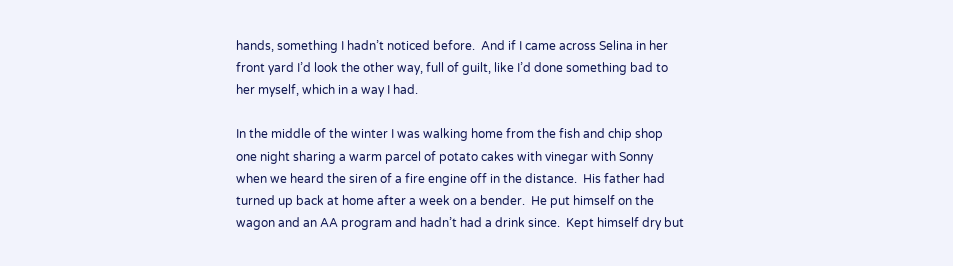hands, something I hadn’t noticed before.  And if I came across Selina in her front yard I’d look the other way, full of guilt, like I’d done something bad to her myself, which in a way I had.

In the middle of the winter I was walking home from the fish and chip shop one night sharing a warm parcel of potato cakes with vinegar with Sonny when we heard the siren of a fire engine off in the distance.  His father had turned up back at home after a week on a bender.  He put himself on the wagon and an AA program and hadn’t had a drink since.  Kept himself dry but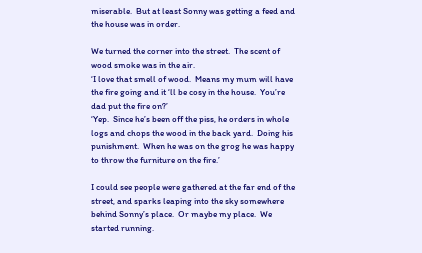miserable.  But at least Sonny was getting a feed and the house was in order.

We turned the corner into the street.  The scent of wood smoke was in the air.
‘I love that smell of wood.  Means my mum will have the fire going and it ‘ll be cosy in the house.  You’re dad put the fire on?’
‘Yep.  Since he’s been off the piss, he orders in whole logs and chops the wood in the back yard.  Doing his punishment.  When he was on the grog he was happy to throw the furniture on the fire.’

I could see people were gathered at the far end of the street, and sparks leaping into the sky somewhere behind Sonny’s place.  Or maybe my place.  We started running.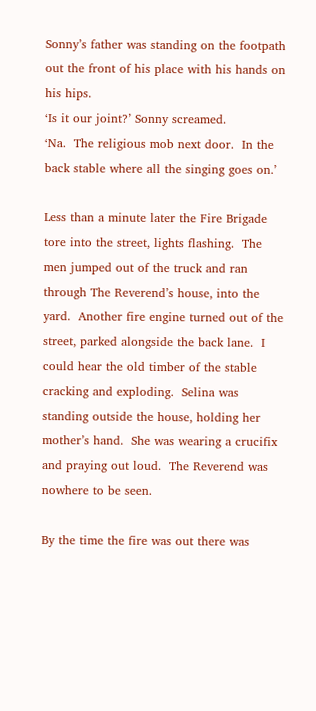Sonny’s father was standing on the footpath out the front of his place with his hands on his hips.
‘Is it our joint?’ Sonny screamed.
‘Na.  The religious mob next door.  In the back stable where all the singing goes on.’

Less than a minute later the Fire Brigade tore into the street, lights flashing.  The men jumped out of the truck and ran through The Reverend’s house, into the yard.  Another fire engine turned out of the street, parked alongside the back lane.  I could hear the old timber of the stable cracking and exploding.  Selina was standing outside the house, holding her mother’s hand.  She was wearing a crucifix and praying out loud.  The Reverend was nowhere to be seen.

By the time the fire was out there was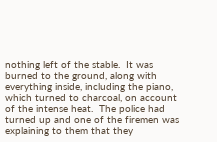nothing left of the stable.  It was burned to the ground, along with everything inside, including the piano, which turned to charcoal, on account of the intense heat.  The police had turned up and one of the firemen was explaining to them that they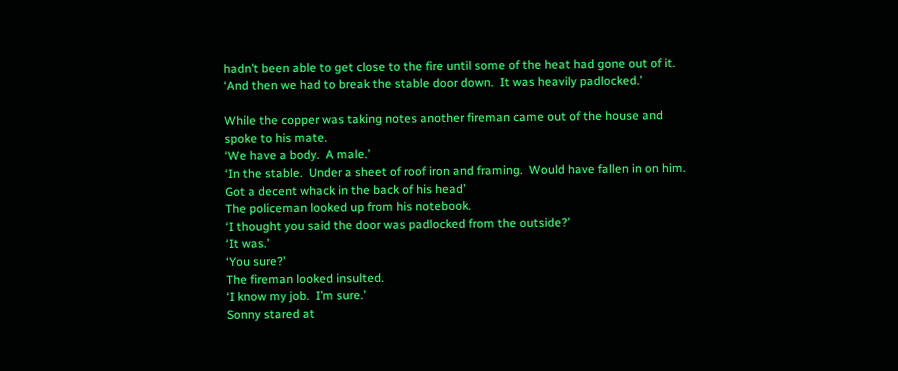hadn’t been able to get close to the fire until some of the heat had gone out of it.
‘And then we had to break the stable door down.  It was heavily padlocked.’

While the copper was taking notes another fireman came out of the house and spoke to his mate.
‘We have a body.  A male.’
‘In the stable.  Under a sheet of roof iron and framing.  Would have fallen in on him.  Got a decent whack in the back of his head’
The policeman looked up from his notebook.
‘I thought you said the door was padlocked from the outside?’
‘It was.’
‘You sure?’
The fireman looked insulted.
‘I know my job.  I’m sure.’
Sonny stared at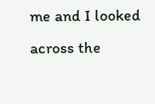me and I looked across the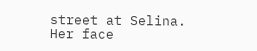street at Selina.  Her face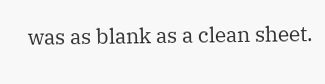was as blank as a clean sheet.